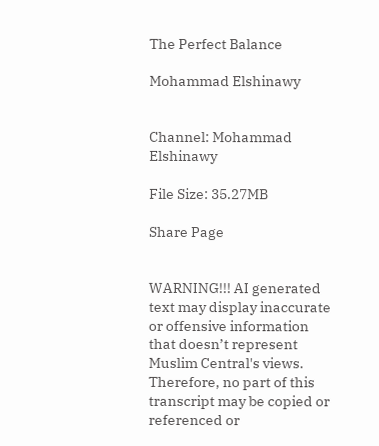The Perfect Balance

Mohammad Elshinawy


Channel: Mohammad Elshinawy

File Size: 35.27MB

Share Page


WARNING!!! AI generated text may display inaccurate or offensive information that doesn’t represent Muslim Central's views. Therefore, no part of this transcript may be copied or referenced or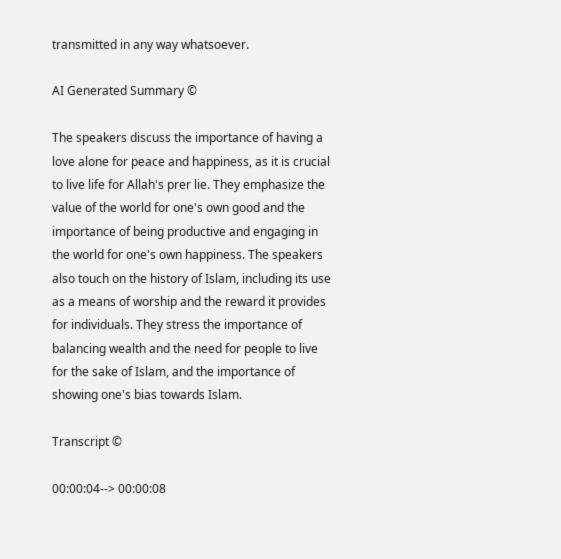transmitted in any way whatsoever.

AI Generated Summary ©

The speakers discuss the importance of having a love alone for peace and happiness, as it is crucial to live life for Allah's prer lie. They emphasize the value of the world for one's own good and the importance of being productive and engaging in the world for one's own happiness. The speakers also touch on the history of Islam, including its use as a means of worship and the reward it provides for individuals. They stress the importance of balancing wealth and the need for people to live for the sake of Islam, and the importance of showing one's bias towards Islam.

Transcript ©

00:00:04--> 00:00:08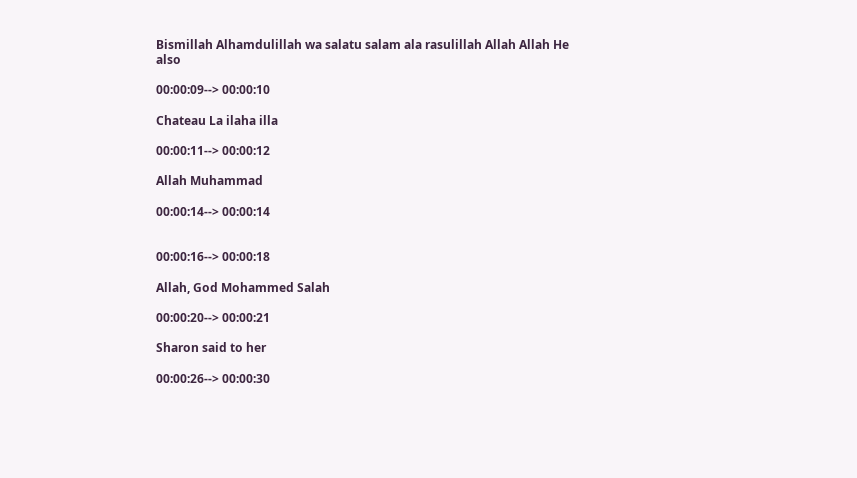Bismillah Alhamdulillah wa salatu salam ala rasulillah Allah Allah He also

00:00:09--> 00:00:10

Chateau La ilaha illa

00:00:11--> 00:00:12

Allah Muhammad

00:00:14--> 00:00:14


00:00:16--> 00:00:18

Allah, God Mohammed Salah

00:00:20--> 00:00:21

Sharon said to her

00:00:26--> 00:00:30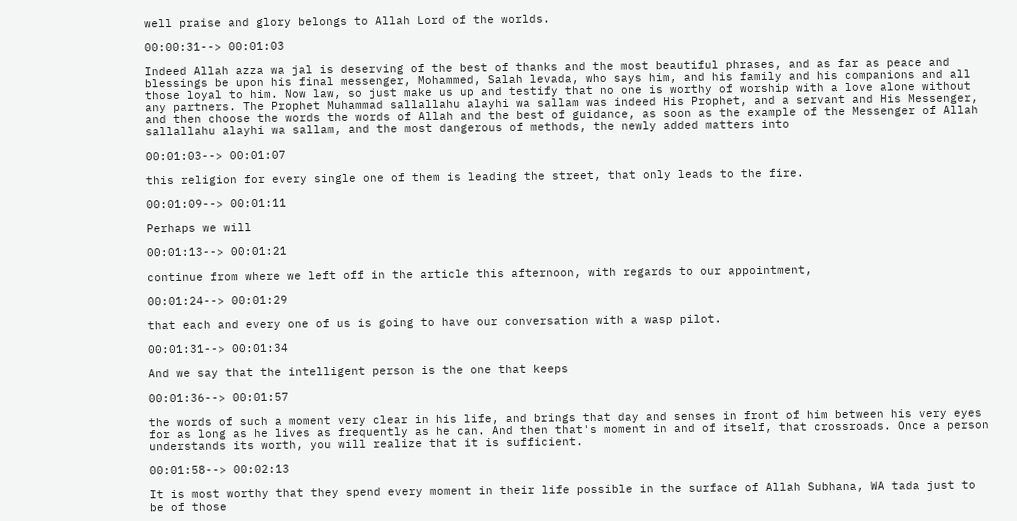well praise and glory belongs to Allah Lord of the worlds.

00:00:31--> 00:01:03

Indeed Allah azza wa jal is deserving of the best of thanks and the most beautiful phrases, and as far as peace and blessings be upon his final messenger, Mohammed, Salah levada, who says him, and his family and his companions and all those loyal to him. Now law, so just make us up and testify that no one is worthy of worship with a love alone without any partners. The Prophet Muhammad sallallahu alayhi wa sallam was indeed His Prophet, and a servant and His Messenger, and then choose the words the words of Allah and the best of guidance, as soon as the example of the Messenger of Allah sallallahu alayhi wa sallam, and the most dangerous of methods, the newly added matters into

00:01:03--> 00:01:07

this religion for every single one of them is leading the street, that only leads to the fire.

00:01:09--> 00:01:11

Perhaps we will

00:01:13--> 00:01:21

continue from where we left off in the article this afternoon, with regards to our appointment,

00:01:24--> 00:01:29

that each and every one of us is going to have our conversation with a wasp pilot.

00:01:31--> 00:01:34

And we say that the intelligent person is the one that keeps

00:01:36--> 00:01:57

the words of such a moment very clear in his life, and brings that day and senses in front of him between his very eyes for as long as he lives as frequently as he can. And then that's moment in and of itself, that crossroads. Once a person understands its worth, you will realize that it is sufficient.

00:01:58--> 00:02:13

It is most worthy that they spend every moment in their life possible in the surface of Allah Subhana, WA tada just to be of those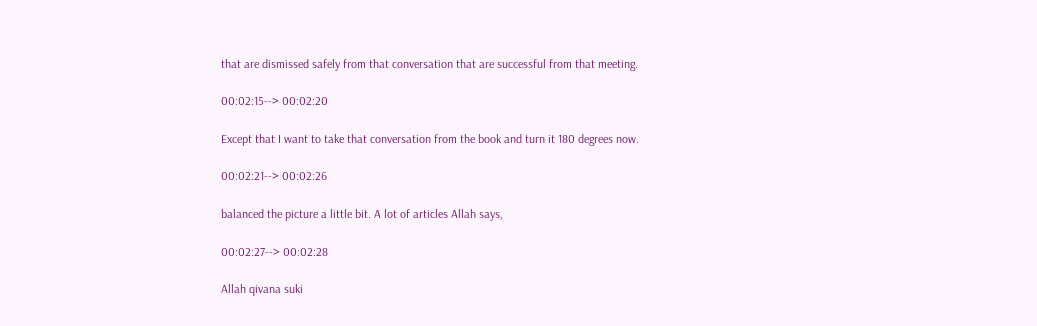that are dismissed safely from that conversation that are successful from that meeting.

00:02:15--> 00:02:20

Except that I want to take that conversation from the book and turn it 180 degrees now.

00:02:21--> 00:02:26

balanced the picture a little bit. A lot of articles Allah says,

00:02:27--> 00:02:28

Allah qivana suki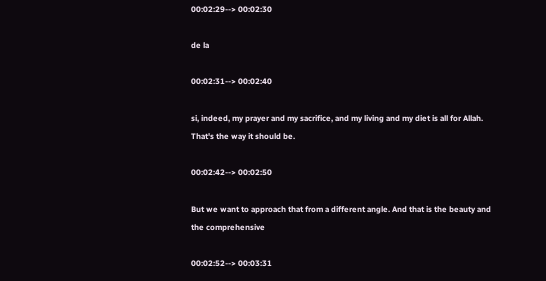00:02:29--> 00:02:30

de la

00:02:31--> 00:02:40

si, indeed, my prayer and my sacrifice, and my living and my diet is all for Allah. That's the way it should be.

00:02:42--> 00:02:50

But we want to approach that from a different angle. And that is the beauty and the comprehensive

00:02:52--> 00:03:31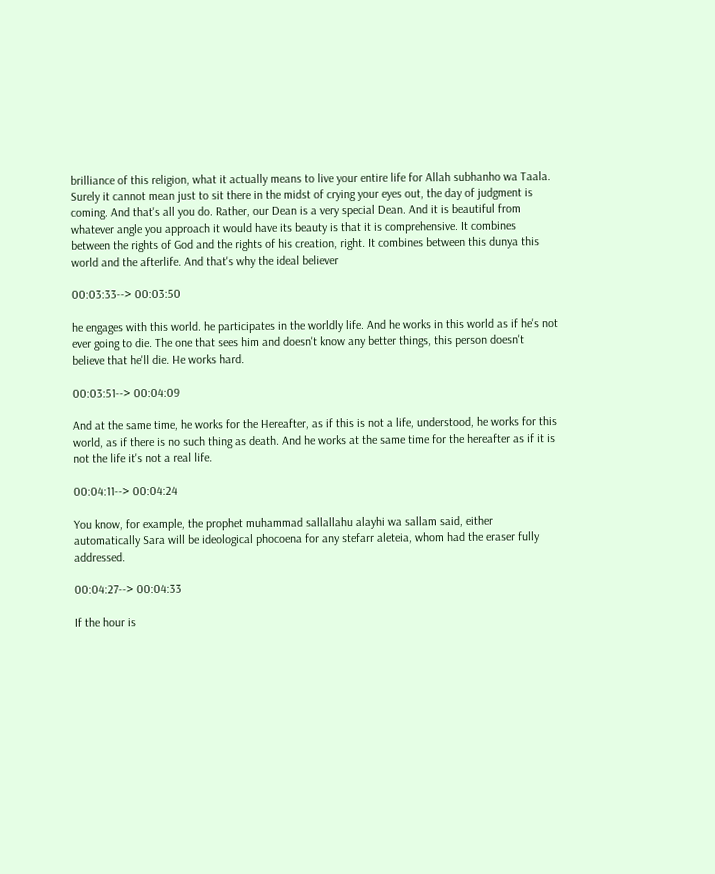brilliance of this religion, what it actually means to live your entire life for Allah subhanho wa Taala. Surely it cannot mean just to sit there in the midst of crying your eyes out, the day of judgment is coming. And that's all you do. Rather, our Dean is a very special Dean. And it is beautiful from whatever angle you approach it would have its beauty is that it is comprehensive. It combines between the rights of God and the rights of his creation, right. It combines between this dunya this world and the afterlife. And that's why the ideal believer

00:03:33--> 00:03:50

he engages with this world. he participates in the worldly life. And he works in this world as if he's not ever going to die. The one that sees him and doesn't know any better things, this person doesn't believe that he'll die. He works hard.

00:03:51--> 00:04:09

And at the same time, he works for the Hereafter, as if this is not a life, understood, he works for this world, as if there is no such thing as death. And he works at the same time for the hereafter as if it is not the life it's not a real life.

00:04:11--> 00:04:24

You know, for example, the prophet muhammad sallallahu alayhi wa sallam said, either automatically Sara will be ideological phocoena for any stefarr aleteia, whom had the eraser fully addressed.

00:04:27--> 00:04:33

If the hour is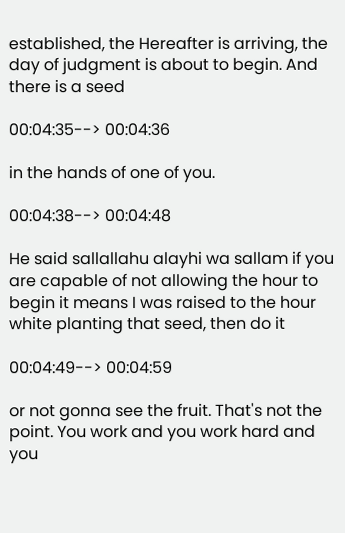established, the Hereafter is arriving, the day of judgment is about to begin. And there is a seed

00:04:35--> 00:04:36

in the hands of one of you.

00:04:38--> 00:04:48

He said sallallahu alayhi wa sallam if you are capable of not allowing the hour to begin it means I was raised to the hour white planting that seed, then do it

00:04:49--> 00:04:59

or not gonna see the fruit. That's not the point. You work and you work hard and you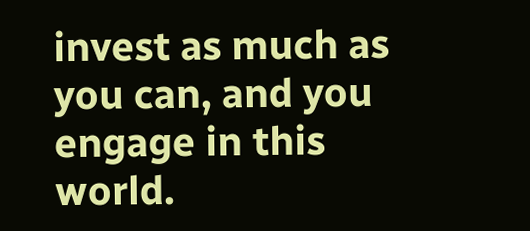invest as much as you can, and you engage in this world.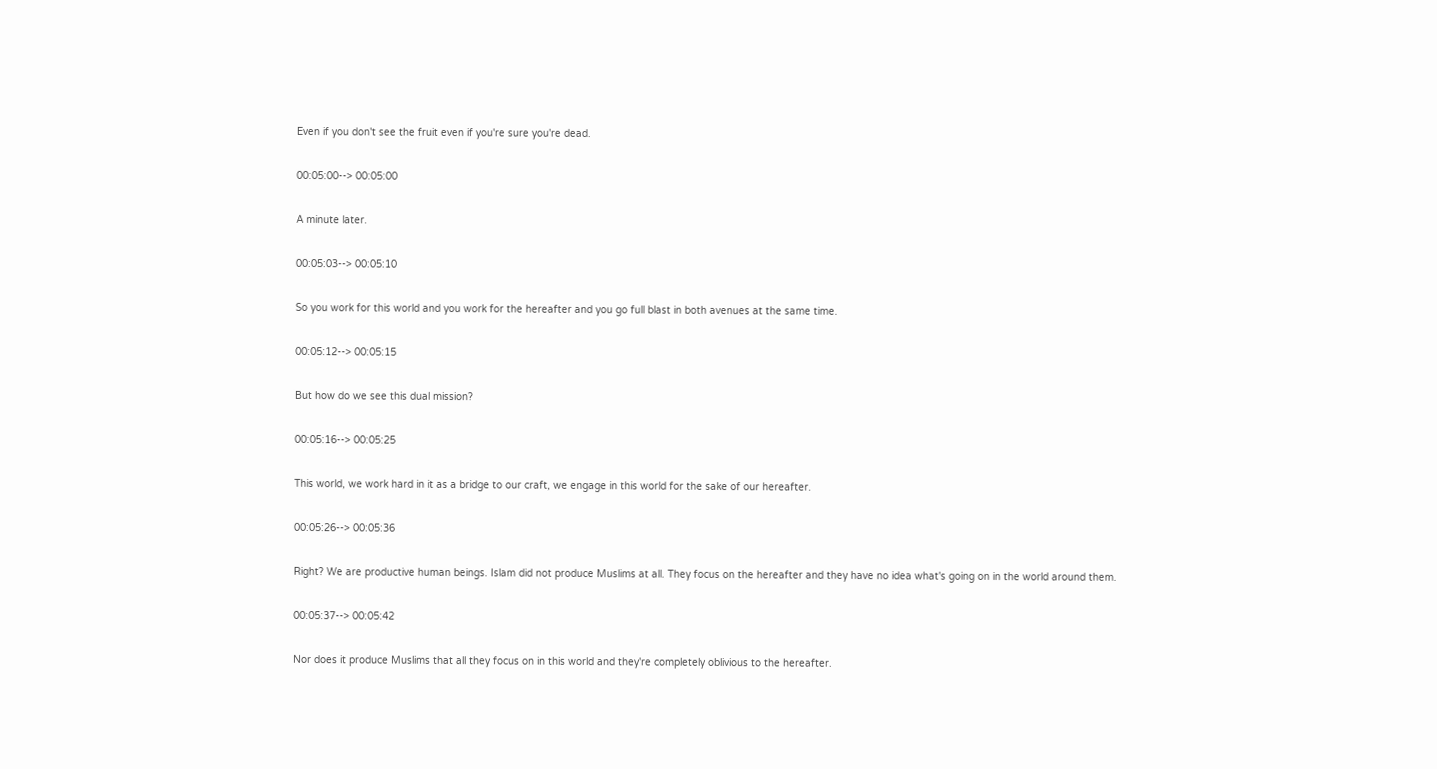Even if you don't see the fruit even if you're sure you're dead.

00:05:00--> 00:05:00

A minute later.

00:05:03--> 00:05:10

So you work for this world and you work for the hereafter and you go full blast in both avenues at the same time.

00:05:12--> 00:05:15

But how do we see this dual mission?

00:05:16--> 00:05:25

This world, we work hard in it as a bridge to our craft, we engage in this world for the sake of our hereafter.

00:05:26--> 00:05:36

Right? We are productive human beings. Islam did not produce Muslims at all. They focus on the hereafter and they have no idea what's going on in the world around them.

00:05:37--> 00:05:42

Nor does it produce Muslims that all they focus on in this world and they're completely oblivious to the hereafter.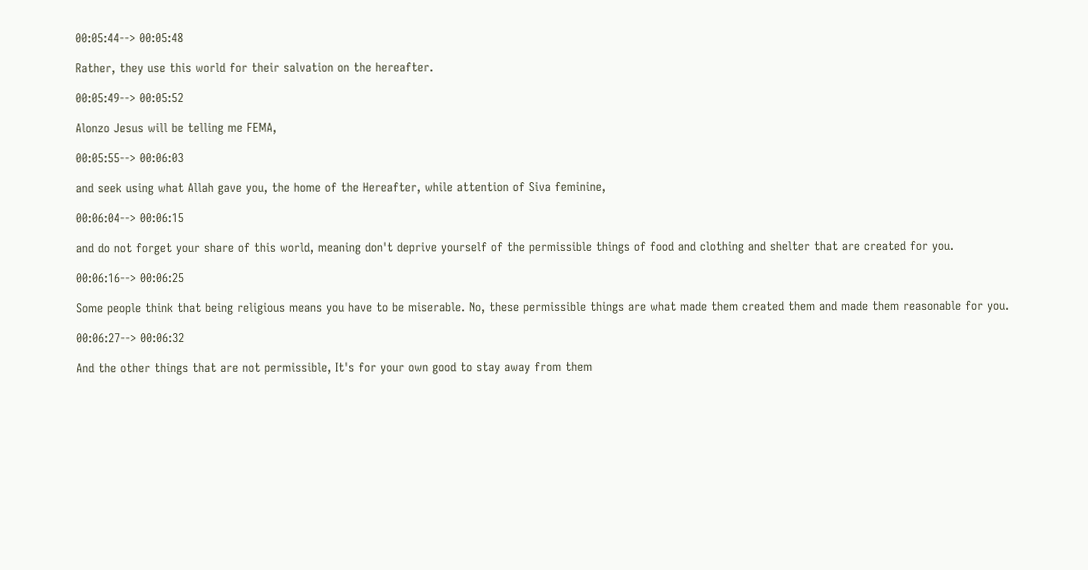00:05:44--> 00:05:48

Rather, they use this world for their salvation on the hereafter.

00:05:49--> 00:05:52

Alonzo Jesus will be telling me FEMA,

00:05:55--> 00:06:03

and seek using what Allah gave you, the home of the Hereafter, while attention of Siva feminine,

00:06:04--> 00:06:15

and do not forget your share of this world, meaning don't deprive yourself of the permissible things of food and clothing and shelter that are created for you.

00:06:16--> 00:06:25

Some people think that being religious means you have to be miserable. No, these permissible things are what made them created them and made them reasonable for you.

00:06:27--> 00:06:32

And the other things that are not permissible, It's for your own good to stay away from them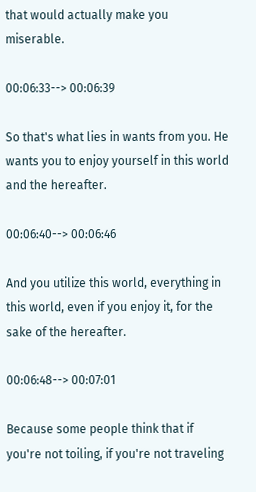that would actually make you miserable.

00:06:33--> 00:06:39

So that's what lies in wants from you. He wants you to enjoy yourself in this world and the hereafter.

00:06:40--> 00:06:46

And you utilize this world, everything in this world, even if you enjoy it, for the sake of the hereafter.

00:06:48--> 00:07:01

Because some people think that if you're not toiling, if you're not traveling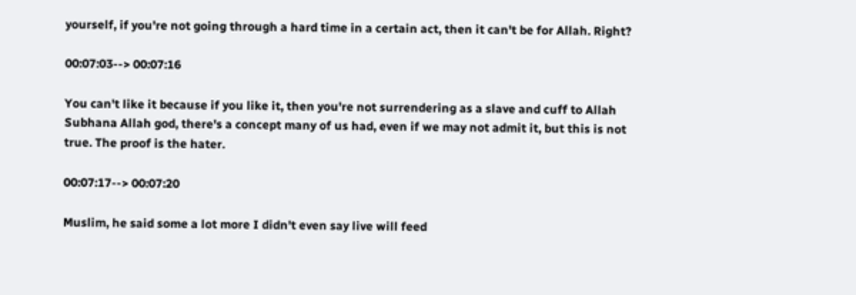yourself, if you're not going through a hard time in a certain act, then it can't be for Allah. Right?

00:07:03--> 00:07:16

You can't like it because if you like it, then you're not surrendering as a slave and cuff to Allah Subhana Allah god, there's a concept many of us had, even if we may not admit it, but this is not true. The proof is the hater.

00:07:17--> 00:07:20

Muslim, he said some a lot more I didn't even say live will feed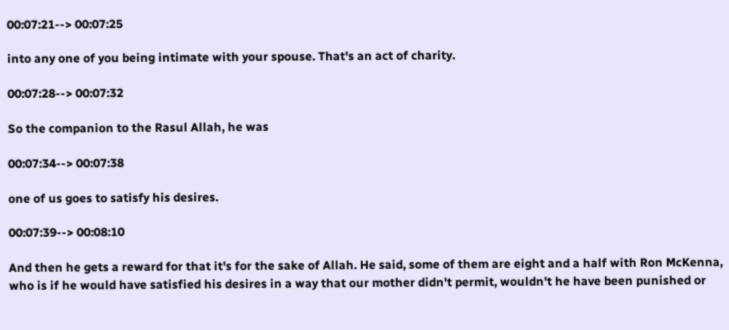00:07:21--> 00:07:25

into any one of you being intimate with your spouse. That's an act of charity.

00:07:28--> 00:07:32

So the companion to the Rasul Allah, he was

00:07:34--> 00:07:38

one of us goes to satisfy his desires.

00:07:39--> 00:08:10

And then he gets a reward for that it's for the sake of Allah. He said, some of them are eight and a half with Ron McKenna, who is if he would have satisfied his desires in a way that our mother didn't permit, wouldn't he have been punished or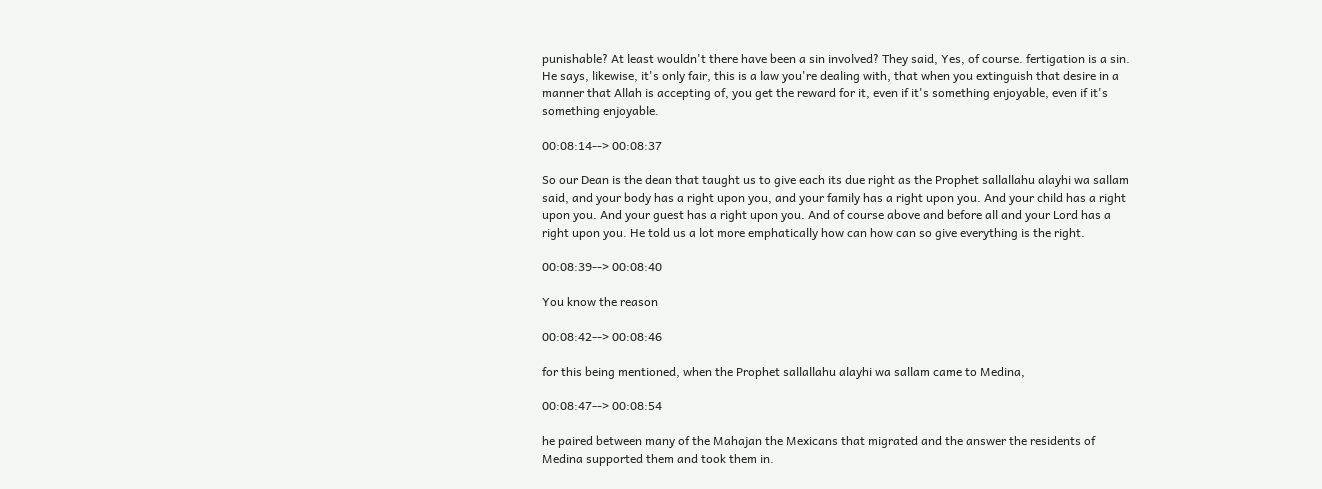punishable? At least wouldn't there have been a sin involved? They said, Yes, of course. fertigation is a sin. He says, likewise, it's only fair, this is a law you're dealing with, that when you extinguish that desire in a manner that Allah is accepting of, you get the reward for it, even if it's something enjoyable, even if it's something enjoyable.

00:08:14--> 00:08:37

So our Dean is the dean that taught us to give each its due right as the Prophet sallallahu alayhi wa sallam said, and your body has a right upon you, and your family has a right upon you. And your child has a right upon you. And your guest has a right upon you. And of course above and before all and your Lord has a right upon you. He told us a lot more emphatically how can how can so give everything is the right.

00:08:39--> 00:08:40

You know the reason

00:08:42--> 00:08:46

for this being mentioned, when the Prophet sallallahu alayhi wa sallam came to Medina,

00:08:47--> 00:08:54

he paired between many of the Mahajan the Mexicans that migrated and the answer the residents of Medina supported them and took them in.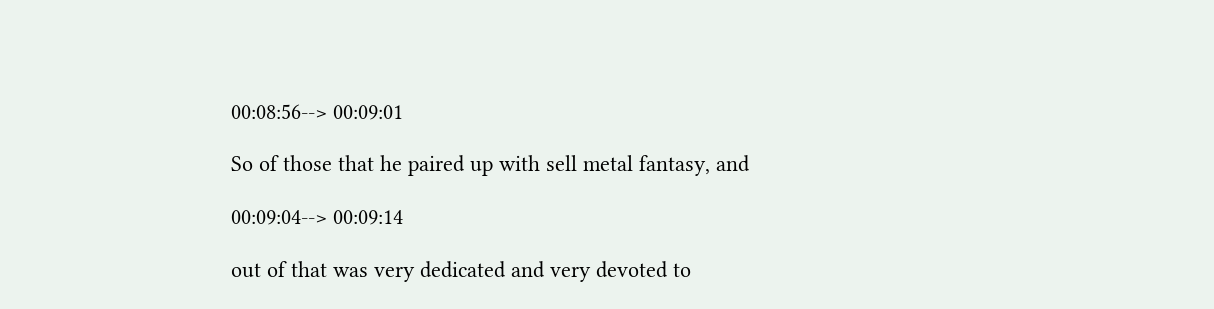00:08:56--> 00:09:01

So of those that he paired up with sell metal fantasy, and

00:09:04--> 00:09:14

out of that was very dedicated and very devoted to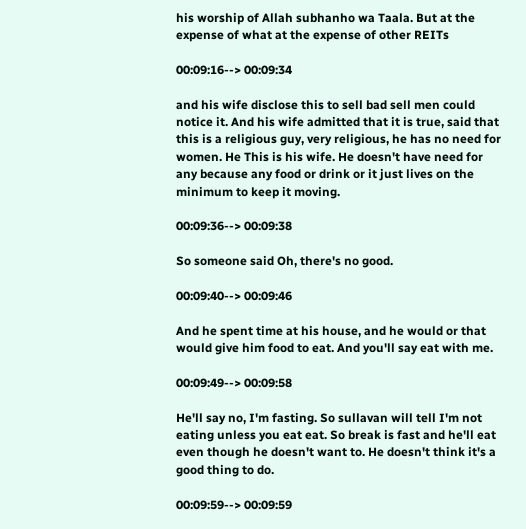his worship of Allah subhanho wa Taala. But at the expense of what at the expense of other REITs

00:09:16--> 00:09:34

and his wife disclose this to sell bad sell men could notice it. And his wife admitted that it is true, said that this is a religious guy, very religious, he has no need for women. He This is his wife. He doesn't have need for any because any food or drink or it just lives on the minimum to keep it moving.

00:09:36--> 00:09:38

So someone said Oh, there's no good.

00:09:40--> 00:09:46

And he spent time at his house, and he would or that would give him food to eat. And you'll say eat with me.

00:09:49--> 00:09:58

He'll say no, I'm fasting. So sullavan will tell I'm not eating unless you eat eat. So break is fast and he'll eat even though he doesn't want to. He doesn't think it's a good thing to do.

00:09:59--> 00:09:59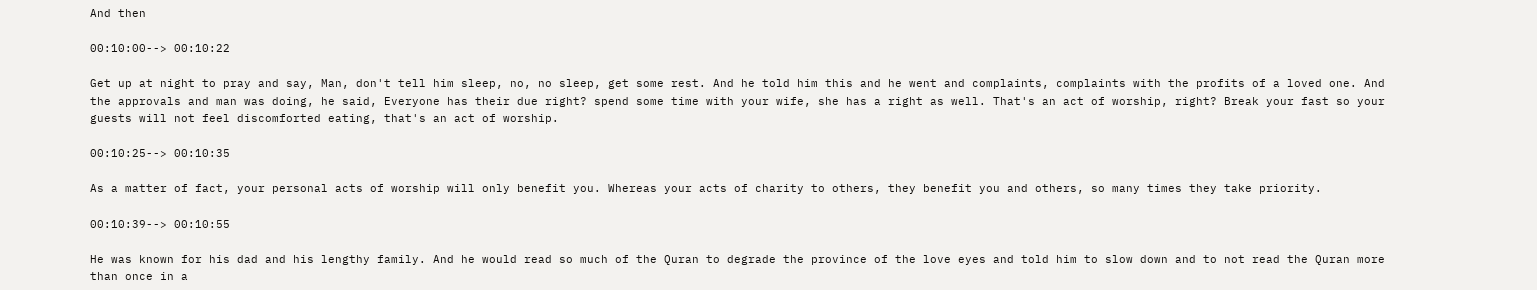And then

00:10:00--> 00:10:22

Get up at night to pray and say, Man, don't tell him sleep, no, no sleep, get some rest. And he told him this and he went and complaints, complaints with the profits of a loved one. And the approvals and man was doing, he said, Everyone has their due right? spend some time with your wife, she has a right as well. That's an act of worship, right? Break your fast so your guests will not feel discomforted eating, that's an act of worship.

00:10:25--> 00:10:35

As a matter of fact, your personal acts of worship will only benefit you. Whereas your acts of charity to others, they benefit you and others, so many times they take priority.

00:10:39--> 00:10:55

He was known for his dad and his lengthy family. And he would read so much of the Quran to degrade the province of the love eyes and told him to slow down and to not read the Quran more than once in a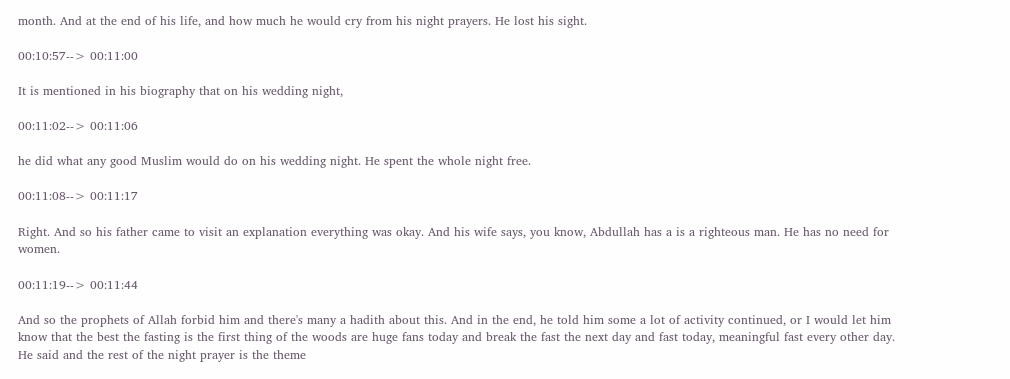month. And at the end of his life, and how much he would cry from his night prayers. He lost his sight.

00:10:57--> 00:11:00

It is mentioned in his biography that on his wedding night,

00:11:02--> 00:11:06

he did what any good Muslim would do on his wedding night. He spent the whole night free.

00:11:08--> 00:11:17

Right. And so his father came to visit an explanation everything was okay. And his wife says, you know, Abdullah has a is a righteous man. He has no need for women.

00:11:19--> 00:11:44

And so the prophets of Allah forbid him and there's many a hadith about this. And in the end, he told him some a lot of activity continued, or I would let him know that the best the fasting is the first thing of the woods are huge fans today and break the fast the next day and fast today, meaningful fast every other day. He said and the rest of the night prayer is the theme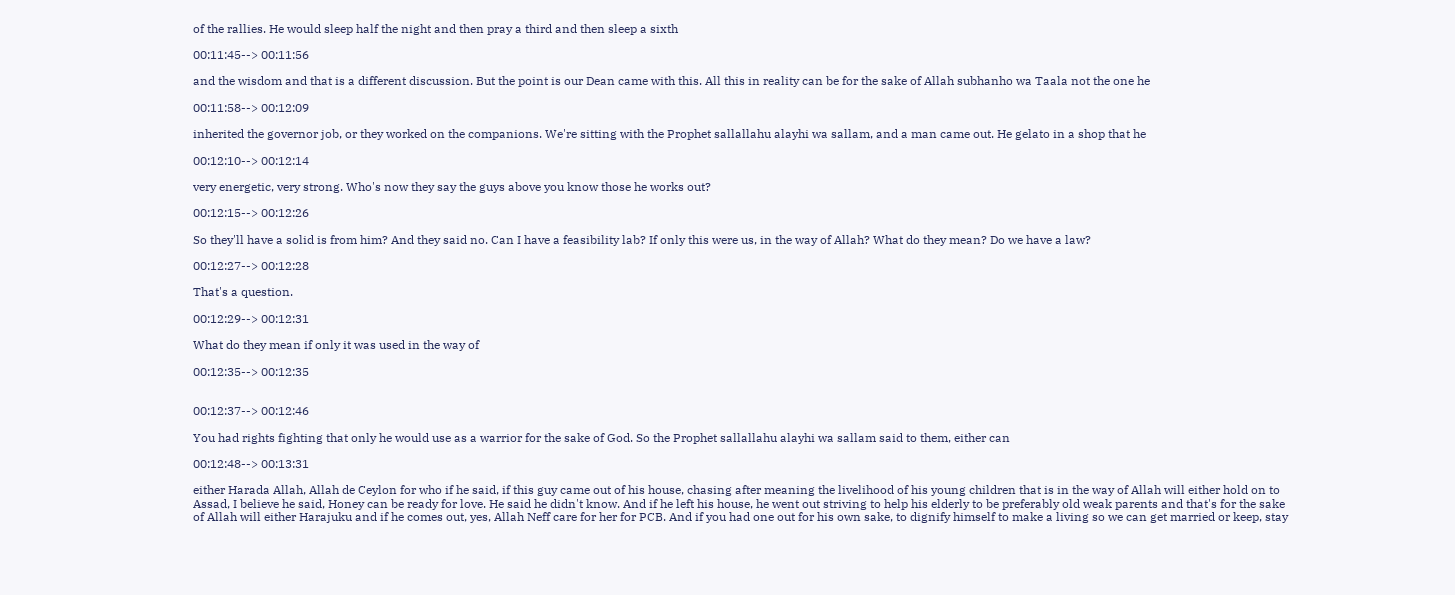of the rallies. He would sleep half the night and then pray a third and then sleep a sixth

00:11:45--> 00:11:56

and the wisdom and that is a different discussion. But the point is our Dean came with this. All this in reality can be for the sake of Allah subhanho wa Taala not the one he

00:11:58--> 00:12:09

inherited the governor job, or they worked on the companions. We're sitting with the Prophet sallallahu alayhi wa sallam, and a man came out. He gelato in a shop that he

00:12:10--> 00:12:14

very energetic, very strong. Who's now they say the guys above you know those he works out?

00:12:15--> 00:12:26

So they'll have a solid is from him? And they said no. Can I have a feasibility lab? If only this were us, in the way of Allah? What do they mean? Do we have a law?

00:12:27--> 00:12:28

That's a question.

00:12:29--> 00:12:31

What do they mean if only it was used in the way of

00:12:35--> 00:12:35


00:12:37--> 00:12:46

You had rights fighting that only he would use as a warrior for the sake of God. So the Prophet sallallahu alayhi wa sallam said to them, either can

00:12:48--> 00:13:31

either Harada Allah, Allah de Ceylon for who if he said, if this guy came out of his house, chasing after meaning the livelihood of his young children that is in the way of Allah will either hold on to Assad, I believe he said, Honey can be ready for love. He said he didn't know. And if he left his house, he went out striving to help his elderly to be preferably old weak parents and that's for the sake of Allah will either Harajuku and if he comes out, yes, Allah Neff care for her for PCB. And if you had one out for his own sake, to dignify himself to make a living so we can get married or keep, stay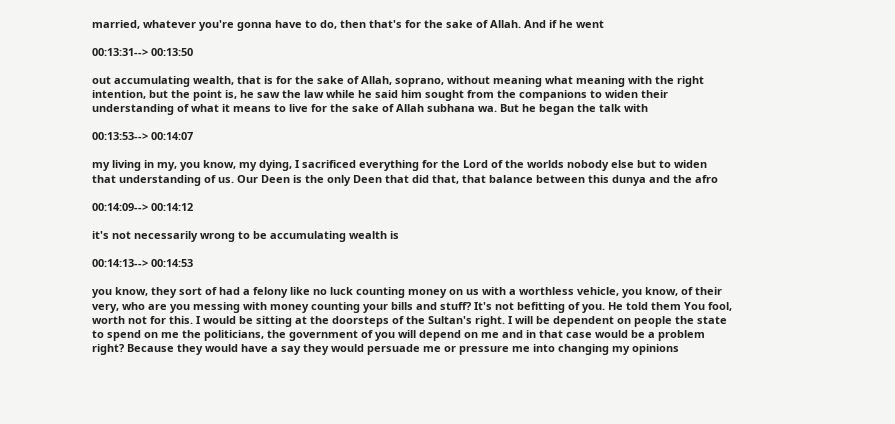married, whatever you're gonna have to do, then that's for the sake of Allah. And if he went

00:13:31--> 00:13:50

out accumulating wealth, that is for the sake of Allah, soprano, without meaning what meaning with the right intention, but the point is, he saw the law while he said him sought from the companions to widen their understanding of what it means to live for the sake of Allah subhana wa. But he began the talk with

00:13:53--> 00:14:07

my living in my, you know, my dying, I sacrificed everything for the Lord of the worlds nobody else but to widen that understanding of us. Our Deen is the only Deen that did that, that balance between this dunya and the afro

00:14:09--> 00:14:12

it's not necessarily wrong to be accumulating wealth is

00:14:13--> 00:14:53

you know, they sort of had a felony like no luck counting money on us with a worthless vehicle, you know, of their very, who are you messing with money counting your bills and stuff? It's not befitting of you. He told them You fool, worth not for this. I would be sitting at the doorsteps of the Sultan's right. I will be dependent on people the state to spend on me the politicians, the government of you will depend on me and in that case would be a problem right? Because they would have a say they would persuade me or pressure me into changing my opinions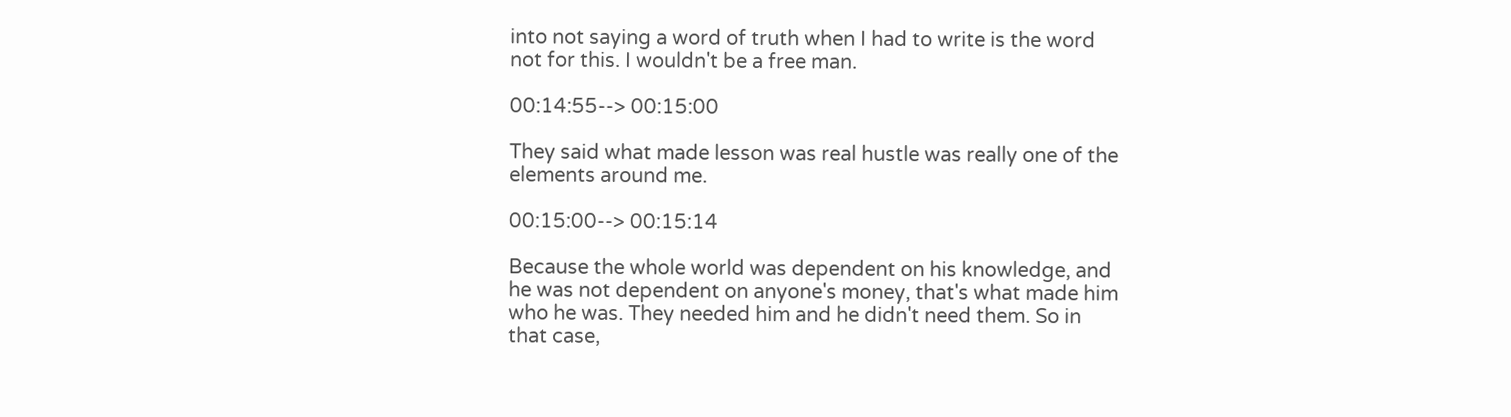into not saying a word of truth when I had to write is the word not for this. I wouldn't be a free man.

00:14:55--> 00:15:00

They said what made lesson was real hustle was really one of the elements around me.

00:15:00--> 00:15:14

Because the whole world was dependent on his knowledge, and he was not dependent on anyone's money, that's what made him who he was. They needed him and he didn't need them. So in that case,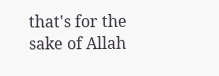that's for the sake of Allah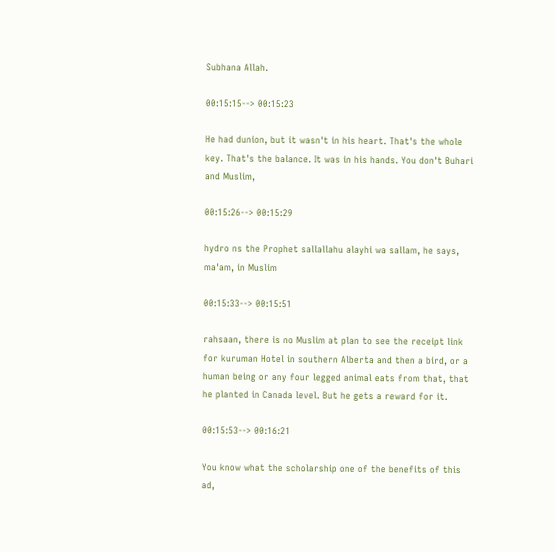Subhana Allah.

00:15:15--> 00:15:23

He had dunion, but it wasn't in his heart. That's the whole key. That's the balance. It was in his hands. You don't Buhari and Muslim,

00:15:26--> 00:15:29

hydro ns the Prophet sallallahu alayhi wa sallam, he says, ma'am, in Muslim

00:15:33--> 00:15:51

rahsaan, there is no Muslim at plan to see the receipt link for kuruman Hotel in southern Alberta and then a bird, or a human being or any four legged animal eats from that, that he planted in Canada level. But he gets a reward for it.

00:15:53--> 00:16:21

You know what the scholarship one of the benefits of this ad,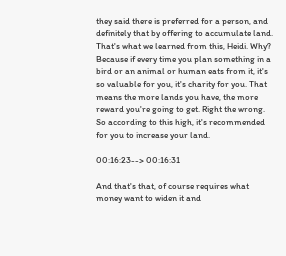they said there is preferred for a person, and definitely that by offering to accumulate land. That's what we learned from this, Heidi. Why? Because if every time you plan something in a bird or an animal or human eats from it, it's so valuable for you, it's charity for you. That means the more lands you have, the more reward you're going to get. Right the wrong. So according to this high, it's recommended for you to increase your land.

00:16:23--> 00:16:31

And that's that, of course requires what money want to widen it and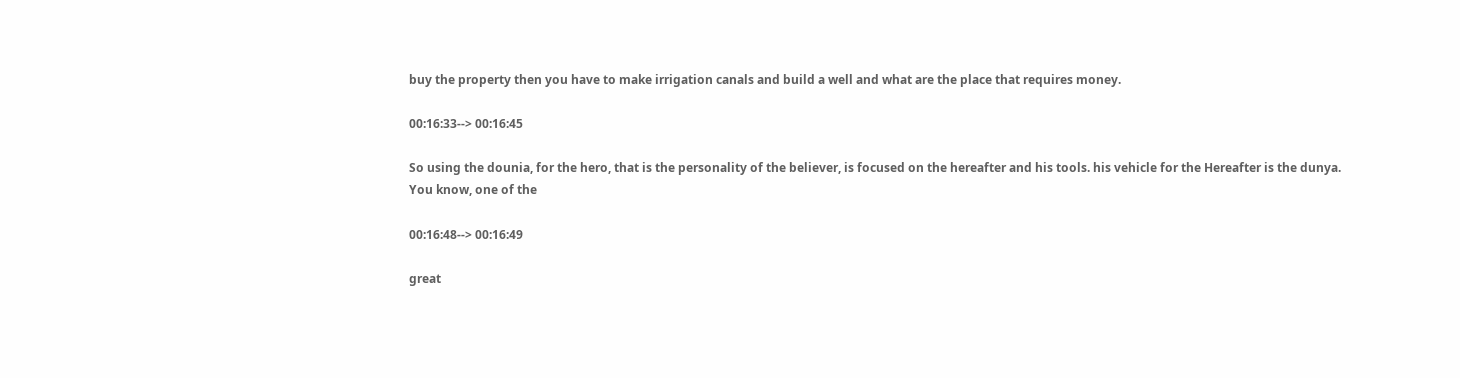buy the property then you have to make irrigation canals and build a well and what are the place that requires money.

00:16:33--> 00:16:45

So using the dounia, for the hero, that is the personality of the believer, is focused on the hereafter and his tools. his vehicle for the Hereafter is the dunya. You know, one of the

00:16:48--> 00:16:49

great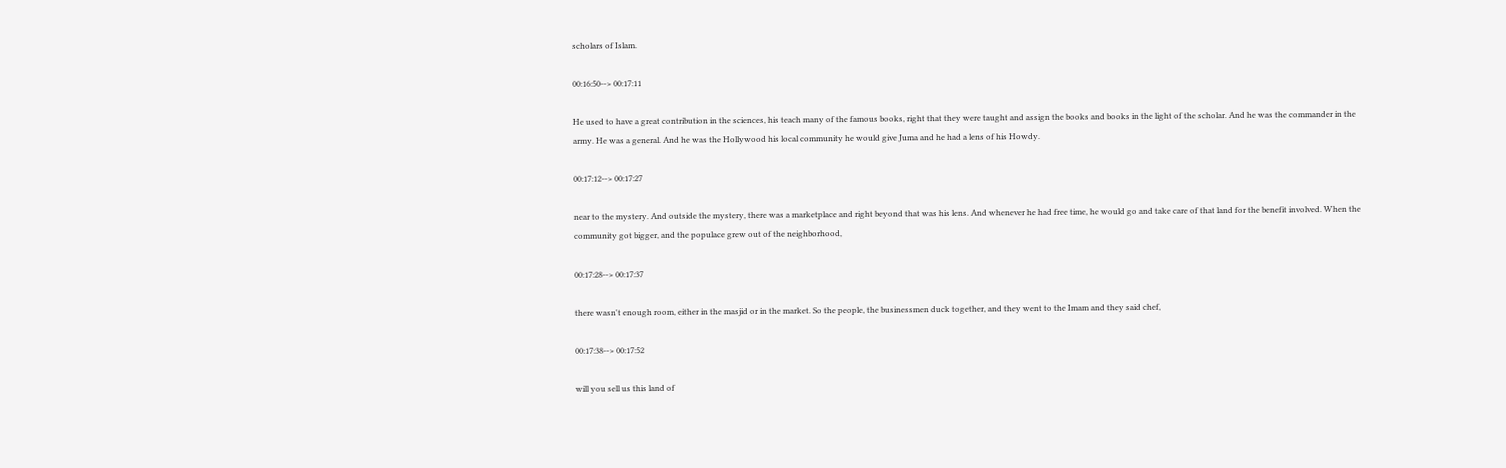scholars of Islam.

00:16:50--> 00:17:11

He used to have a great contribution in the sciences, his teach many of the famous books, right that they were taught and assign the books and books in the light of the scholar. And he was the commander in the army. He was a general. And he was the Hollywood his local community he would give Juma and he had a lens of his Howdy.

00:17:12--> 00:17:27

near to the mystery. And outside the mystery, there was a marketplace and right beyond that was his lens. And whenever he had free time, he would go and take care of that land for the benefit involved. When the community got bigger, and the populace grew out of the neighborhood,

00:17:28--> 00:17:37

there wasn't enough room, either in the masjid or in the market. So the people, the businessmen duck together, and they went to the Imam and they said chef,

00:17:38--> 00:17:52

will you sell us this land of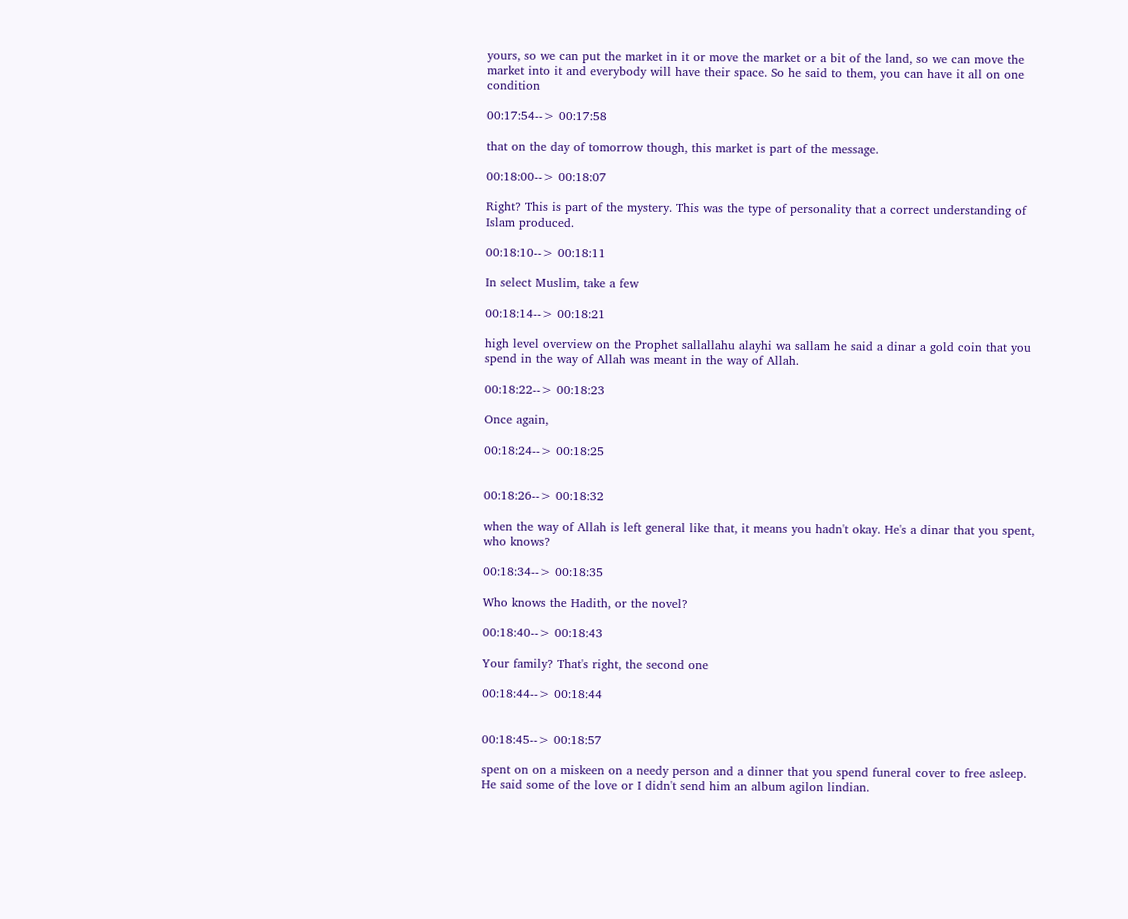yours, so we can put the market in it or move the market or a bit of the land, so we can move the market into it and everybody will have their space. So he said to them, you can have it all on one condition

00:17:54--> 00:17:58

that on the day of tomorrow though, this market is part of the message.

00:18:00--> 00:18:07

Right? This is part of the mystery. This was the type of personality that a correct understanding of Islam produced.

00:18:10--> 00:18:11

In select Muslim, take a few

00:18:14--> 00:18:21

high level overview on the Prophet sallallahu alayhi wa sallam he said a dinar a gold coin that you spend in the way of Allah was meant in the way of Allah.

00:18:22--> 00:18:23

Once again,

00:18:24--> 00:18:25


00:18:26--> 00:18:32

when the way of Allah is left general like that, it means you hadn't okay. He's a dinar that you spent, who knows?

00:18:34--> 00:18:35

Who knows the Hadith, or the novel?

00:18:40--> 00:18:43

Your family? That's right, the second one

00:18:44--> 00:18:44


00:18:45--> 00:18:57

spent on on a miskeen on a needy person and a dinner that you spend funeral cover to free asleep. He said some of the love or I didn't send him an album agilon lindian.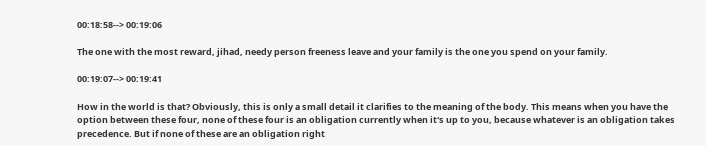00:18:58--> 00:19:06

The one with the most reward, jihad, needy person freeness leave and your family is the one you spend on your family.

00:19:07--> 00:19:41

How in the world is that? Obviously, this is only a small detail it clarifies to the meaning of the body. This means when you have the option between these four, none of these four is an obligation currently when it's up to you, because whatever is an obligation takes precedence. But if none of these are an obligation right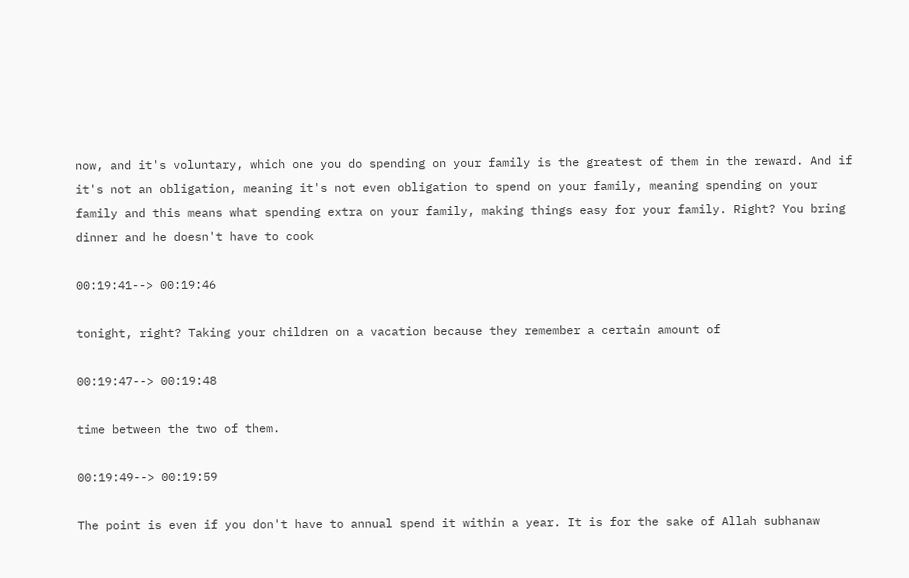now, and it's voluntary, which one you do spending on your family is the greatest of them in the reward. And if it's not an obligation, meaning it's not even obligation to spend on your family, meaning spending on your family and this means what spending extra on your family, making things easy for your family. Right? You bring dinner and he doesn't have to cook

00:19:41--> 00:19:46

tonight, right? Taking your children on a vacation because they remember a certain amount of

00:19:47--> 00:19:48

time between the two of them.

00:19:49--> 00:19:59

The point is even if you don't have to annual spend it within a year. It is for the sake of Allah subhanaw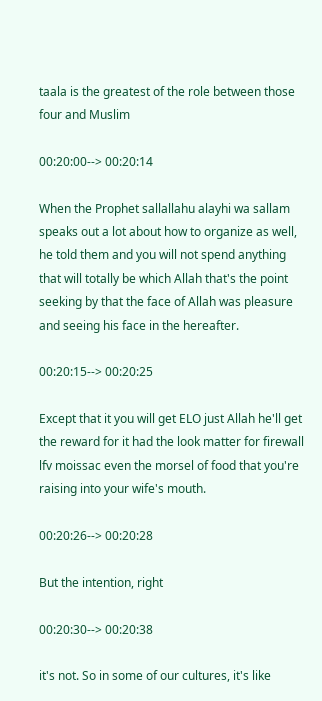taala is the greatest of the role between those four and Muslim

00:20:00--> 00:20:14

When the Prophet sallallahu alayhi wa sallam speaks out a lot about how to organize as well, he told them and you will not spend anything that will totally be which Allah that's the point seeking by that the face of Allah was pleasure and seeing his face in the hereafter.

00:20:15--> 00:20:25

Except that it you will get ELO just Allah he'll get the reward for it had the look matter for firewall lfv moissac even the morsel of food that you're raising into your wife's mouth.

00:20:26--> 00:20:28

But the intention, right

00:20:30--> 00:20:38

it's not. So in some of our cultures, it's like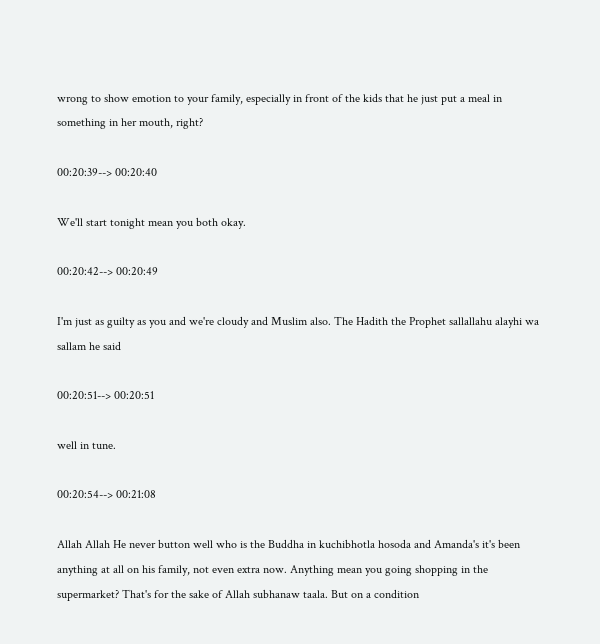wrong to show emotion to your family, especially in front of the kids that he just put a meal in something in her mouth, right?

00:20:39--> 00:20:40

We'll start tonight mean you both okay.

00:20:42--> 00:20:49

I'm just as guilty as you and we're cloudy and Muslim also. The Hadith the Prophet sallallahu alayhi wa sallam he said

00:20:51--> 00:20:51

well in tune.

00:20:54--> 00:21:08

Allah Allah He never button well who is the Buddha in kuchibhotla hosoda and Amanda's it's been anything at all on his family, not even extra now. Anything mean you going shopping in the supermarket? That's for the sake of Allah subhanaw taala. But on a condition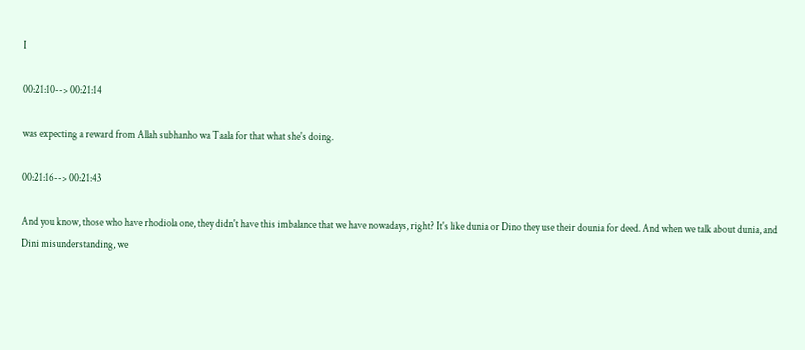I

00:21:10--> 00:21:14

was expecting a reward from Allah subhanho wa Taala for that what she's doing.

00:21:16--> 00:21:43

And you know, those who have rhodiola one, they didn't have this imbalance that we have nowadays, right? It's like dunia or Dino they use their dounia for deed. And when we talk about dunia, and Dini misunderstanding, we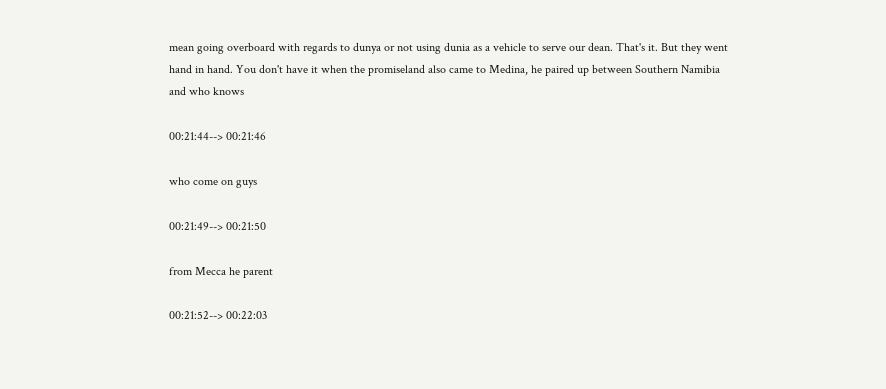mean going overboard with regards to dunya or not using dunia as a vehicle to serve our dean. That's it. But they went hand in hand. You don't have it when the promiseland also came to Medina, he paired up between Southern Namibia and who knows

00:21:44--> 00:21:46

who come on guys

00:21:49--> 00:21:50

from Mecca he parent

00:21:52--> 00:22:03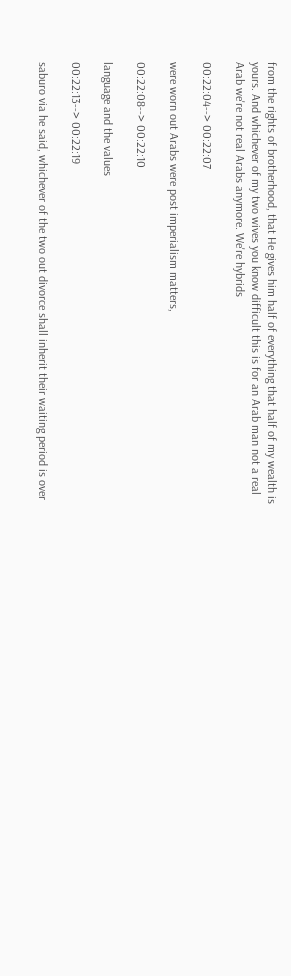from the rights of brotherhood, that He gives him half of everything that half of my wealth is yours. And whichever of my two wives you know difficult this is for an Arab man not a real Arab we're not real Arabs anymore. We're hybrids

00:22:04--> 00:22:07

were worn out Arabs were post imperialism matters,

00:22:08--> 00:22:10

language and the values

00:22:13--> 00:22:19

saburo via he said, whichever of the two out divorce shall inherit their waiting period is over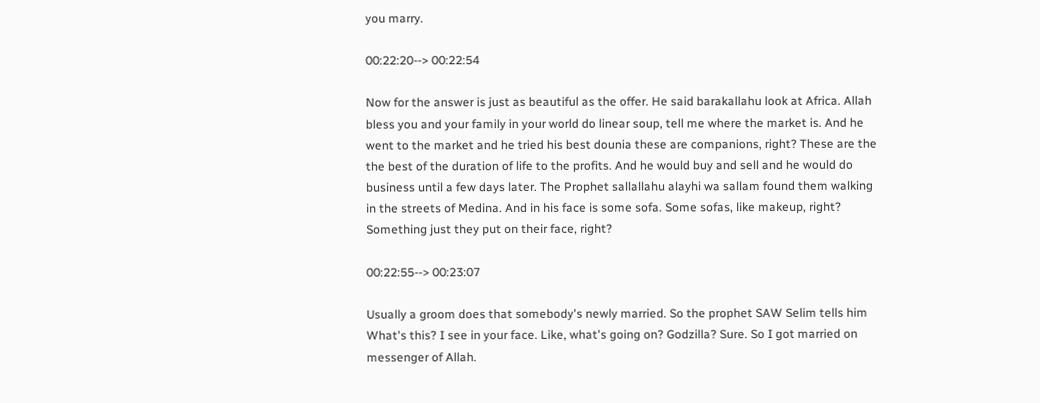you marry.

00:22:20--> 00:22:54

Now for the answer is just as beautiful as the offer. He said barakallahu look at Africa. Allah bless you and your family in your world do linear soup, tell me where the market is. And he went to the market and he tried his best dounia these are companions, right? These are the the best of the duration of life to the profits. And he would buy and sell and he would do business until a few days later. The Prophet sallallahu alayhi wa sallam found them walking in the streets of Medina. And in his face is some sofa. Some sofas, like makeup, right? Something just they put on their face, right?

00:22:55--> 00:23:07

Usually a groom does that somebody's newly married. So the prophet SAW Selim tells him What's this? I see in your face. Like, what's going on? Godzilla? Sure. So I got married on messenger of Allah.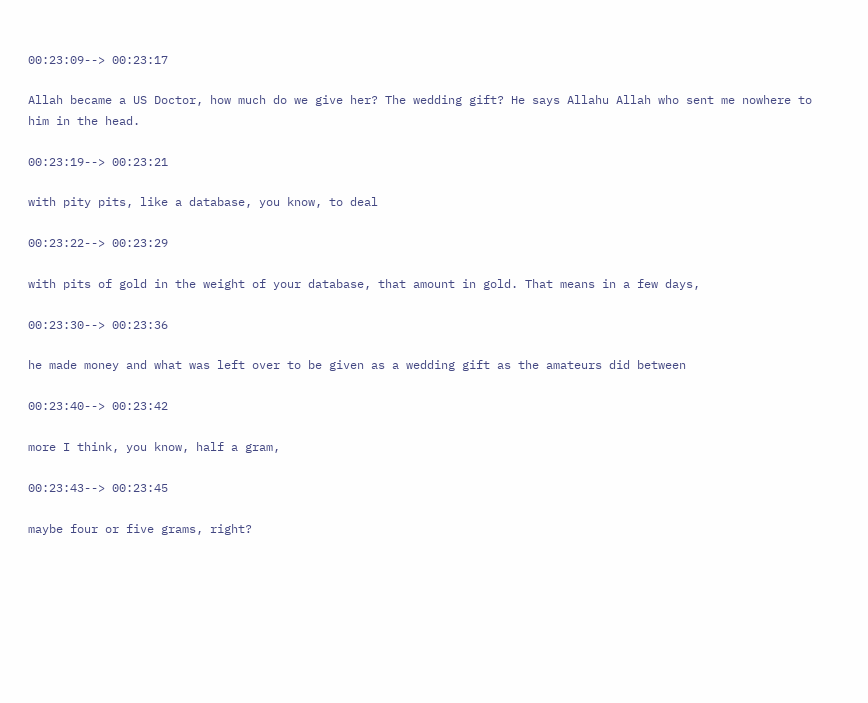00:23:09--> 00:23:17

Allah became a US Doctor, how much do we give her? The wedding gift? He says Allahu Allah who sent me nowhere to him in the head.

00:23:19--> 00:23:21

with pity pits, like a database, you know, to deal

00:23:22--> 00:23:29

with pits of gold in the weight of your database, that amount in gold. That means in a few days,

00:23:30--> 00:23:36

he made money and what was left over to be given as a wedding gift as the amateurs did between

00:23:40--> 00:23:42

more I think, you know, half a gram,

00:23:43--> 00:23:45

maybe four or five grams, right?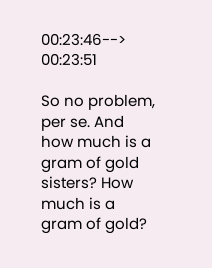00:23:46--> 00:23:51

So no problem, per se. And how much is a gram of gold sisters? How much is a gram of gold?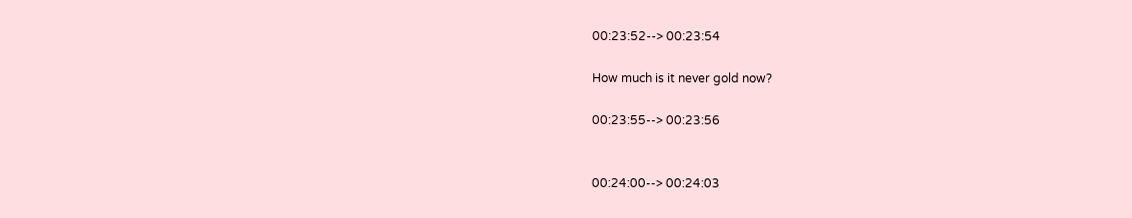00:23:52--> 00:23:54

How much is it never gold now?

00:23:55--> 00:23:56


00:24:00--> 00:24:03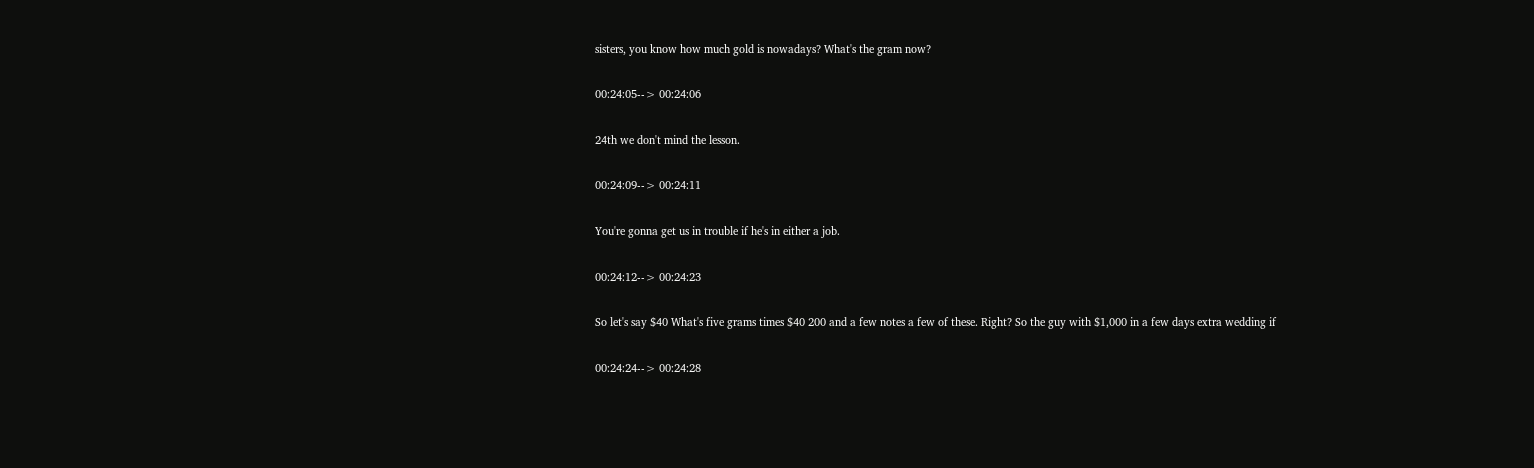sisters, you know how much gold is nowadays? What's the gram now?

00:24:05--> 00:24:06

24th we don't mind the lesson.

00:24:09--> 00:24:11

You're gonna get us in trouble if he's in either a job.

00:24:12--> 00:24:23

So let's say $40 What's five grams times $40 200 and a few notes a few of these. Right? So the guy with $1,000 in a few days extra wedding if

00:24:24--> 00:24:28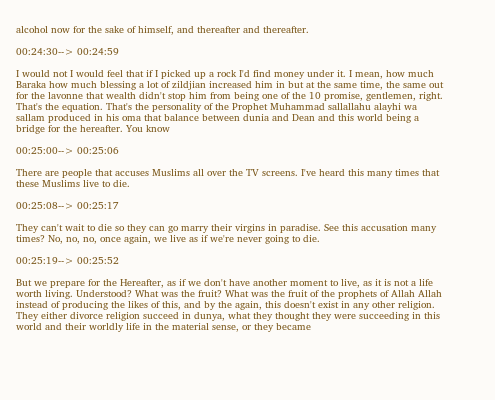alcohol now for the sake of himself, and thereafter and thereafter.

00:24:30--> 00:24:59

I would not I would feel that if I picked up a rock I'd find money under it. I mean, how much Baraka how much blessing a lot of zildjian increased him in but at the same time, the same out for the lavonne that wealth didn't stop him from being one of the 10 promise, gentlemen, right. That's the equation. That's the personality of the Prophet Muhammad sallallahu alayhi wa sallam produced in his oma that balance between dunia and Dean and this world being a bridge for the hereafter. You know

00:25:00--> 00:25:06

There are people that accuses Muslims all over the TV screens. I've heard this many times that these Muslims live to die.

00:25:08--> 00:25:17

They can't wait to die so they can go marry their virgins in paradise. See this accusation many times? No, no, no, once again, we live as if we're never going to die.

00:25:19--> 00:25:52

But we prepare for the Hereafter, as if we don't have another moment to live, as it is not a life worth living. Understood? What was the fruit? What was the fruit of the prophets of Allah Allah instead of producing the likes of this, and by the again, this doesn't exist in any other religion. They either divorce religion succeed in dunya, what they thought they were succeeding in this world and their worldly life in the material sense, or they became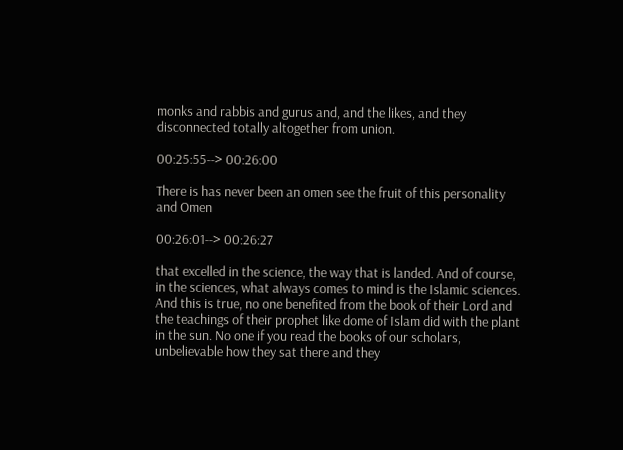monks and rabbis and gurus and, and the likes, and they disconnected totally altogether from union.

00:25:55--> 00:26:00

There is has never been an omen see the fruit of this personality and Omen

00:26:01--> 00:26:27

that excelled in the science, the way that is landed. And of course, in the sciences, what always comes to mind is the Islamic sciences. And this is true, no one benefited from the book of their Lord and the teachings of their prophet like dome of Islam did with the plant in the sun. No one if you read the books of our scholars, unbelievable how they sat there and they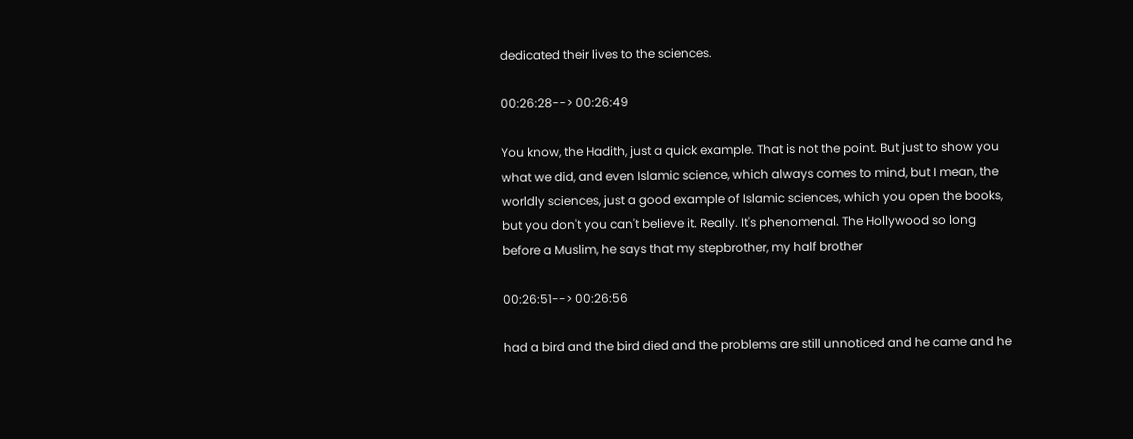dedicated their lives to the sciences.

00:26:28--> 00:26:49

You know, the Hadith, just a quick example. That is not the point. But just to show you what we did, and even Islamic science, which always comes to mind, but I mean, the worldly sciences, just a good example of Islamic sciences, which you open the books, but you don't you can't believe it. Really. It's phenomenal. The Hollywood so long before a Muslim, he says that my stepbrother, my half brother

00:26:51--> 00:26:56

had a bird and the bird died and the problems are still unnoticed and he came and he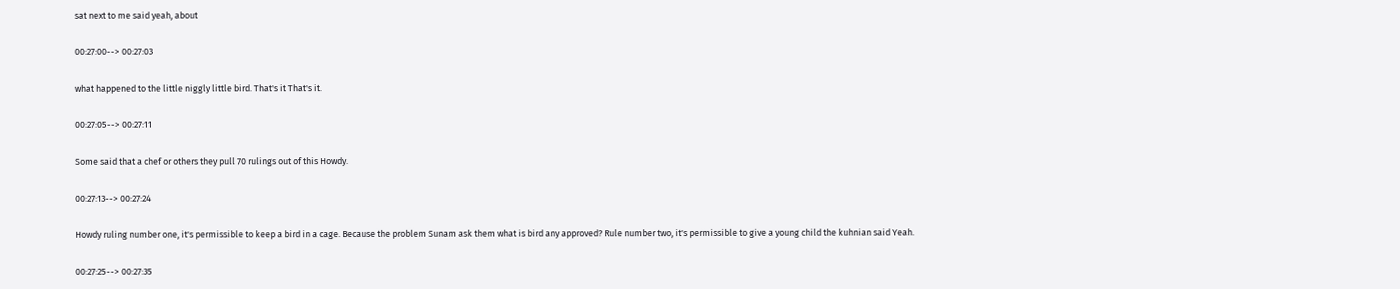sat next to me said yeah, about

00:27:00--> 00:27:03

what happened to the little niggly little bird. That's it That's it.

00:27:05--> 00:27:11

Some said that a chef or others they pull 70 rulings out of this Howdy.

00:27:13--> 00:27:24

Howdy ruling number one, it's permissible to keep a bird in a cage. Because the problem Sunam ask them what is bird any approved? Rule number two, it's permissible to give a young child the kuhnian said Yeah.

00:27:25--> 00:27:35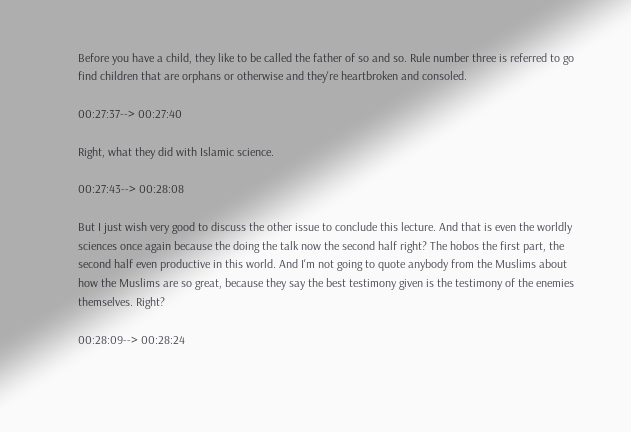Before you have a child, they like to be called the father of so and so. Rule number three is referred to go find children that are orphans or otherwise and they're heartbroken and consoled.

00:27:37--> 00:27:40

Right, what they did with Islamic science.

00:27:43--> 00:28:08

But I just wish very good to discuss the other issue to conclude this lecture. And that is even the worldly sciences once again because the doing the talk now the second half right? The hobos the first part, the second half even productive in this world. And I'm not going to quote anybody from the Muslims about how the Muslims are so great, because they say the best testimony given is the testimony of the enemies themselves. Right?

00:28:09--> 00:28:24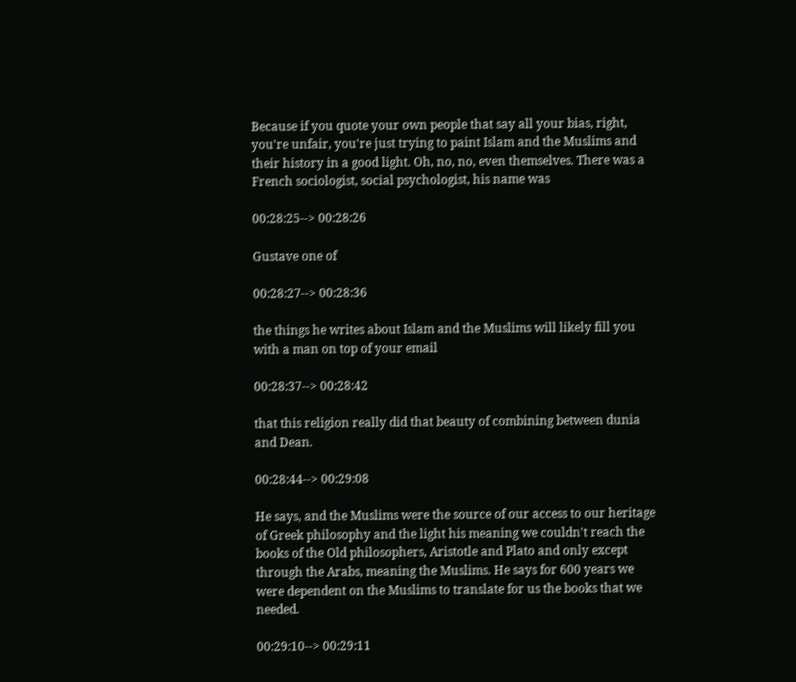Because if you quote your own people that say all your bias, right, you're unfair, you're just trying to paint Islam and the Muslims and their history in a good light. Oh, no, no, even themselves. There was a French sociologist, social psychologist, his name was

00:28:25--> 00:28:26

Gustave one of

00:28:27--> 00:28:36

the things he writes about Islam and the Muslims will likely fill you with a man on top of your email

00:28:37--> 00:28:42

that this religion really did that beauty of combining between dunia and Dean.

00:28:44--> 00:29:08

He says, and the Muslims were the source of our access to our heritage of Greek philosophy and the light his meaning we couldn't reach the books of the Old philosophers, Aristotle and Plato and only except through the Arabs, meaning the Muslims. He says for 600 years we were dependent on the Muslims to translate for us the books that we needed.

00:29:10--> 00:29:11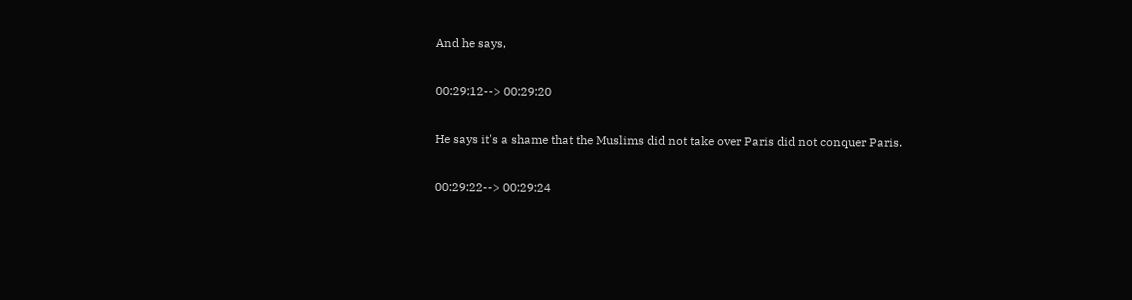And he says,

00:29:12--> 00:29:20

He says it's a shame that the Muslims did not take over Paris did not conquer Paris.

00:29:22--> 00:29:24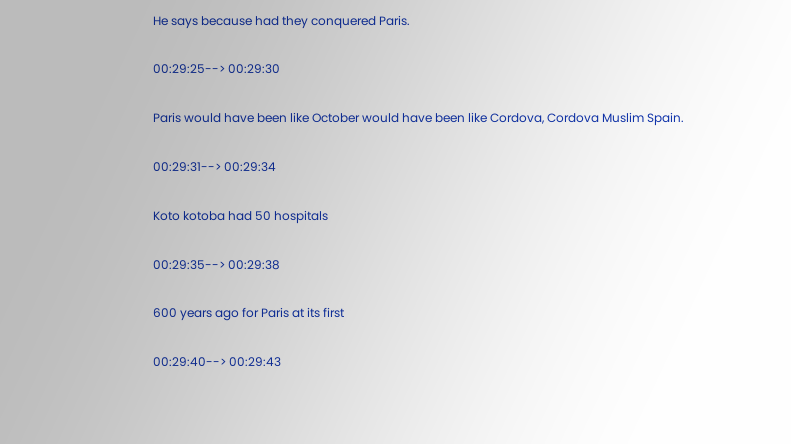He says because had they conquered Paris.

00:29:25--> 00:29:30

Paris would have been like October would have been like Cordova, Cordova Muslim Spain.

00:29:31--> 00:29:34

Koto kotoba had 50 hospitals

00:29:35--> 00:29:38

600 years ago for Paris at its first

00:29:40--> 00:29:43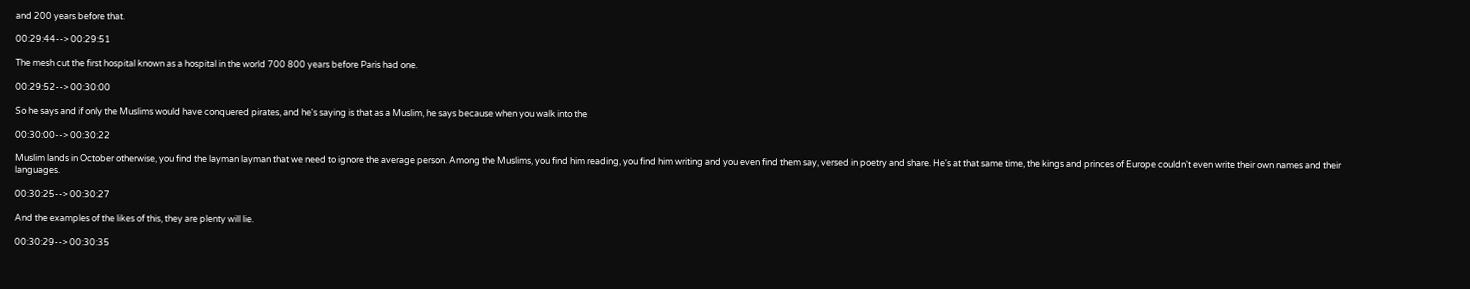and 200 years before that.

00:29:44--> 00:29:51

The mesh cut the first hospital known as a hospital in the world 700 800 years before Paris had one.

00:29:52--> 00:30:00

So he says and if only the Muslims would have conquered pirates, and he's saying is that as a Muslim, he says because when you walk into the

00:30:00--> 00:30:22

Muslim lands in October otherwise, you find the layman layman that we need to ignore the average person. Among the Muslims, you find him reading, you find him writing and you even find them say, versed in poetry and share. He's at that same time, the kings and princes of Europe couldn't even write their own names and their languages.

00:30:25--> 00:30:27

And the examples of the likes of this, they are plenty will lie.

00:30:29--> 00:30:35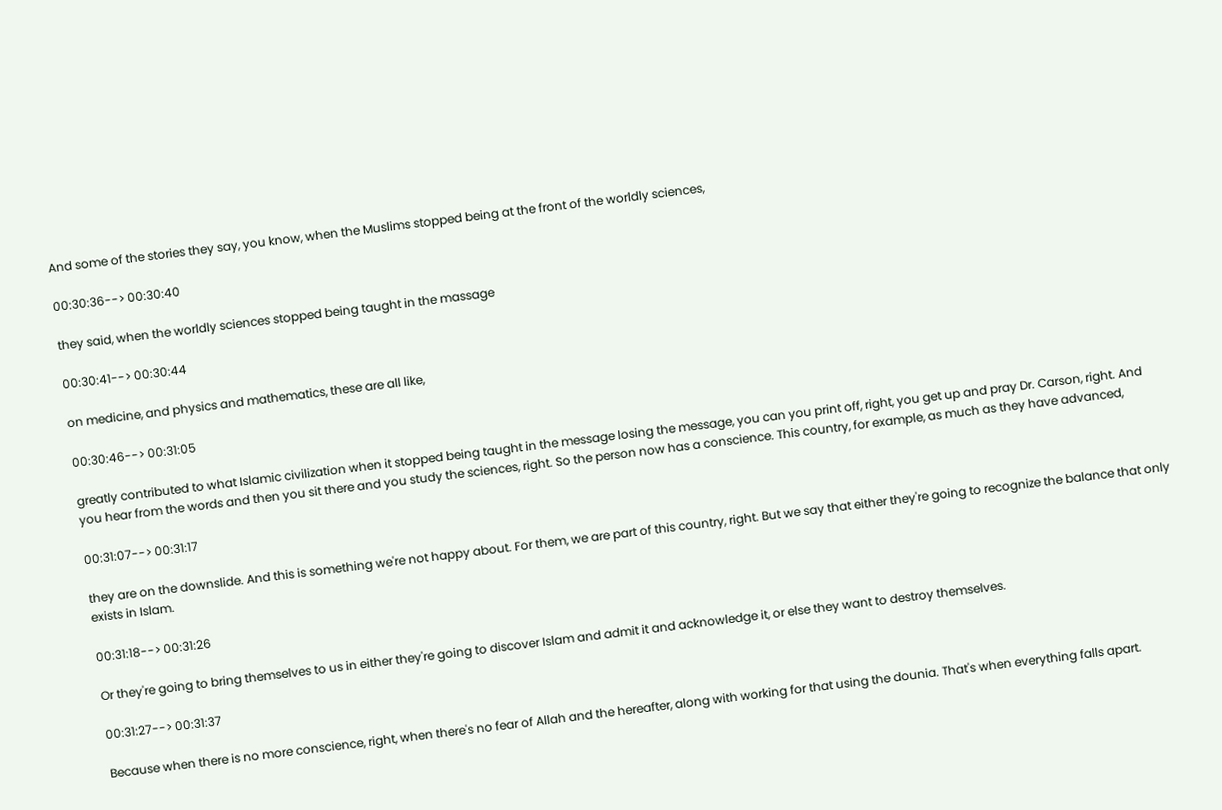And some of the stories they say, you know, when the Muslims stopped being at the front of the worldly sciences,

00:30:36--> 00:30:40

they said, when the worldly sciences stopped being taught in the massage

00:30:41--> 00:30:44

on medicine, and physics and mathematics, these are all like,

00:30:46--> 00:31:05

greatly contributed to what Islamic civilization when it stopped being taught in the message losing the message, you can you print off, right, you get up and pray Dr. Carson, right. And you hear from the words and then you sit there and you study the sciences, right. So the person now has a conscience. This country, for example, as much as they have advanced,

00:31:07--> 00:31:17

they are on the downslide. And this is something we're not happy about. For them, we are part of this country, right. But we say that either they're going to recognize the balance that only exists in Islam.

00:31:18--> 00:31:26

Or they're going to bring themselves to us in either they're going to discover Islam and admit it and acknowledge it, or else they want to destroy themselves.

00:31:27--> 00:31:37

Because when there is no more conscience, right, when there's no fear of Allah and the hereafter, along with working for that using the dounia. That's when everything falls apart.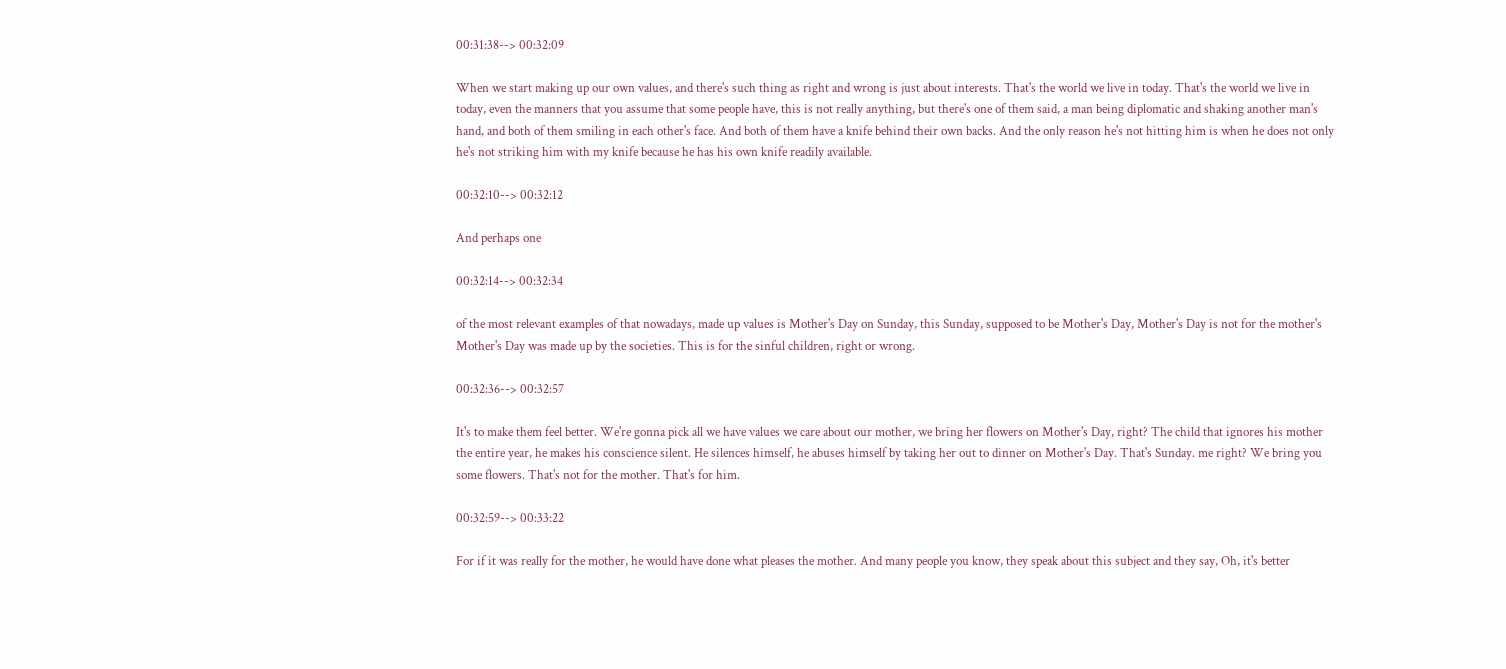00:31:38--> 00:32:09

When we start making up our own values, and there's such thing as right and wrong is just about interests. That's the world we live in today. That's the world we live in today, even the manners that you assume that some people have, this is not really anything, but there's one of them said, a man being diplomatic and shaking another man's hand, and both of them smiling in each other's face. And both of them have a knife behind their own backs. And the only reason he's not hitting him is when he does not only he's not striking him with my knife because he has his own knife readily available.

00:32:10--> 00:32:12

And perhaps one

00:32:14--> 00:32:34

of the most relevant examples of that nowadays, made up values is Mother's Day on Sunday, this Sunday, supposed to be Mother's Day, Mother's Day is not for the mother's Mother's Day was made up by the societies. This is for the sinful children, right or wrong.

00:32:36--> 00:32:57

It's to make them feel better. We're gonna pick all we have values we care about our mother, we bring her flowers on Mother's Day, right? The child that ignores his mother the entire year, he makes his conscience silent. He silences himself, he abuses himself by taking her out to dinner on Mother's Day. That's Sunday. me right? We bring you some flowers. That's not for the mother. That's for him.

00:32:59--> 00:33:22

For if it was really for the mother, he would have done what pleases the mother. And many people you know, they speak about this subject and they say, Oh, it's better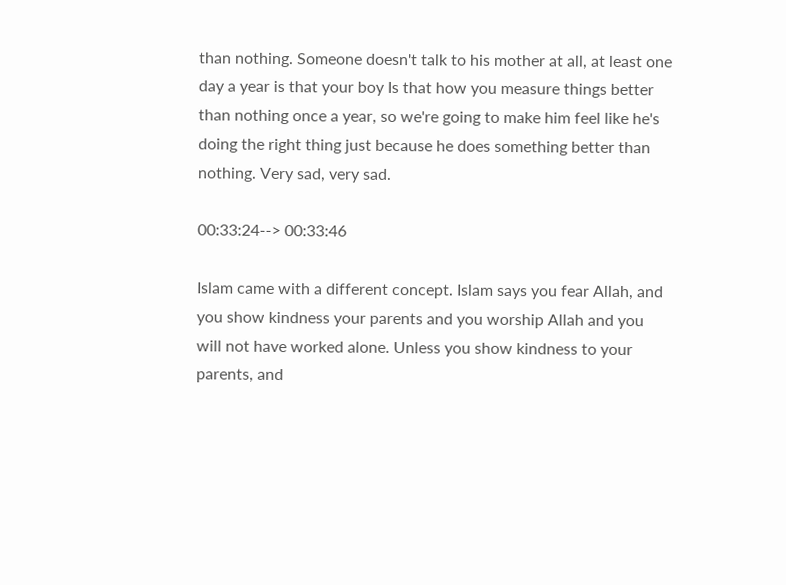than nothing. Someone doesn't talk to his mother at all, at least one day a year is that your boy Is that how you measure things better than nothing once a year, so we're going to make him feel like he's doing the right thing just because he does something better than nothing. Very sad, very sad.

00:33:24--> 00:33:46

Islam came with a different concept. Islam says you fear Allah, and you show kindness your parents and you worship Allah and you will not have worked alone. Unless you show kindness to your parents, and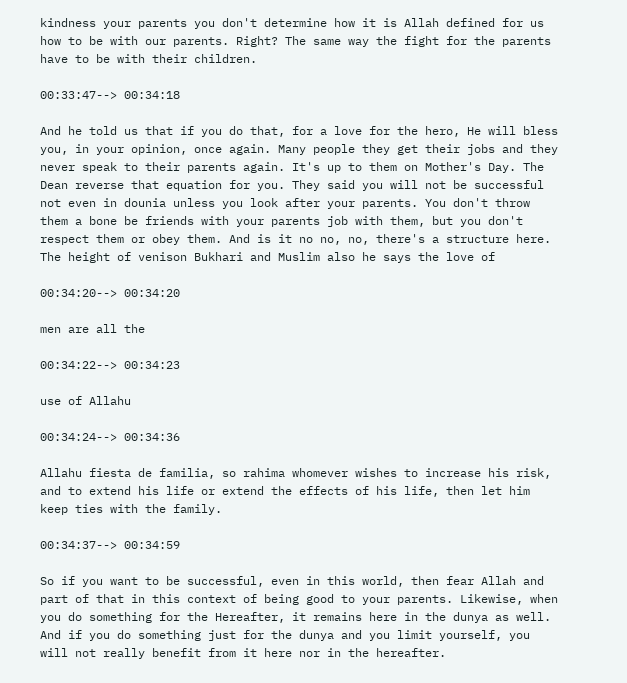kindness your parents you don't determine how it is Allah defined for us how to be with our parents. Right? The same way the fight for the parents have to be with their children.

00:33:47--> 00:34:18

And he told us that if you do that, for a love for the hero, He will bless you, in your opinion, once again. Many people they get their jobs and they never speak to their parents again. It's up to them on Mother's Day. The Dean reverse that equation for you. They said you will not be successful not even in dounia unless you look after your parents. You don't throw them a bone be friends with your parents job with them, but you don't respect them or obey them. And is it no no, no, there's a structure here. The height of venison Bukhari and Muslim also he says the love of

00:34:20--> 00:34:20

men are all the

00:34:22--> 00:34:23

use of Allahu

00:34:24--> 00:34:36

Allahu fiesta de familia, so rahima whomever wishes to increase his risk, and to extend his life or extend the effects of his life, then let him keep ties with the family.

00:34:37--> 00:34:59

So if you want to be successful, even in this world, then fear Allah and part of that in this context of being good to your parents. Likewise, when you do something for the Hereafter, it remains here in the dunya as well. And if you do something just for the dunya and you limit yourself, you will not really benefit from it here nor in the hereafter.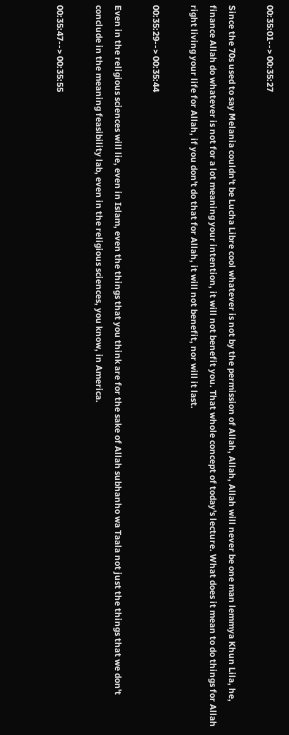00:35:01--> 00:35:27

Since the 70s used to say Melania couldn't be Lucha Libre cool whatever is not by the permission of Allah, Allah, Allah will never be one man lemmya Khun Lila, he, finance Allah do whatever is not for a lot meaning your intention, it will not benefit you. That whole concept of today's lecture. What does it mean to do things for Allah right living your life for Allah, if you don't do that for Allah, it will not benefit, nor will it last.

00:35:29--> 00:35:44

Even in the religious sciences will lie, even in Islam, even the things that you think are for the sake of Allah subhanho wa Taala not just the things that we don't conclude in the meaning feasibility lab, even in the religious sciences, you know, in America.

00:35:47--> 00:35:55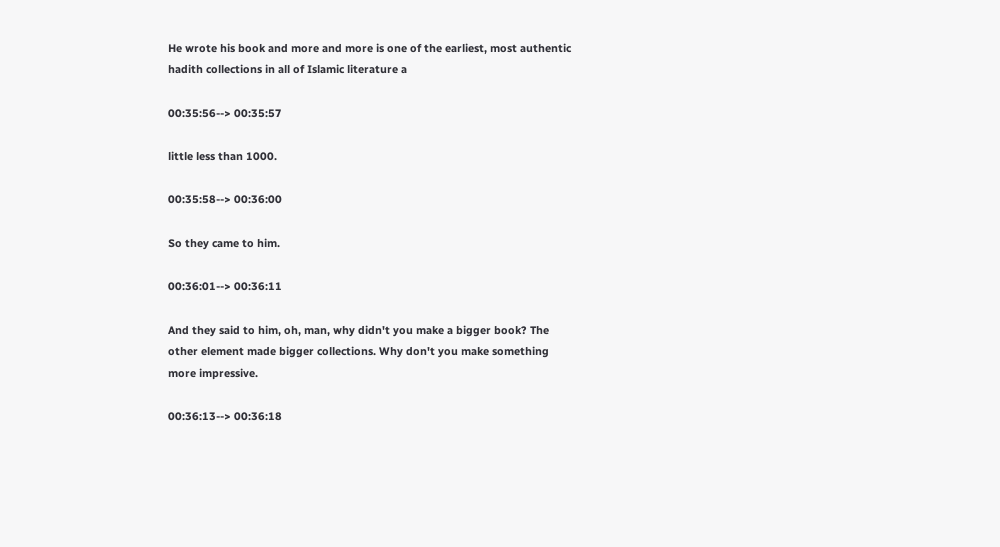He wrote his book and more and more is one of the earliest, most authentic hadith collections in all of Islamic literature a

00:35:56--> 00:35:57

little less than 1000.

00:35:58--> 00:36:00

So they came to him.

00:36:01--> 00:36:11

And they said to him, oh, man, why didn't you make a bigger book? The other element made bigger collections. Why don't you make something more impressive.

00:36:13--> 00:36:18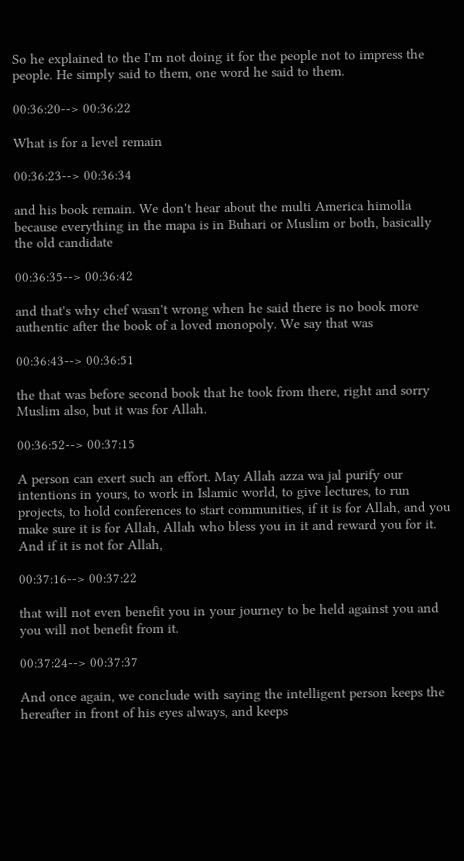So he explained to the I'm not doing it for the people not to impress the people. He simply said to them, one word he said to them.

00:36:20--> 00:36:22

What is for a level remain

00:36:23--> 00:36:34

and his book remain. We don't hear about the multi America himolla because everything in the mapa is in Buhari or Muslim or both, basically the old candidate

00:36:35--> 00:36:42

and that's why chef wasn't wrong when he said there is no book more authentic after the book of a loved monopoly. We say that was

00:36:43--> 00:36:51

the that was before second book that he took from there, right and sorry Muslim also, but it was for Allah.

00:36:52--> 00:37:15

A person can exert such an effort. May Allah azza wa jal purify our intentions in yours, to work in Islamic world, to give lectures, to run projects, to hold conferences to start communities, if it is for Allah, and you make sure it is for Allah, Allah who bless you in it and reward you for it. And if it is not for Allah,

00:37:16--> 00:37:22

that will not even benefit you in your journey to be held against you and you will not benefit from it.

00:37:24--> 00:37:37

And once again, we conclude with saying the intelligent person keeps the hereafter in front of his eyes always, and keeps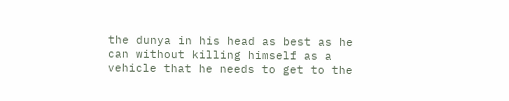the dunya in his head as best as he can without killing himself as a vehicle that he needs to get to the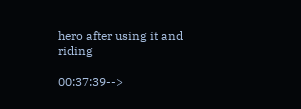hero after using it and riding

00:37:39-->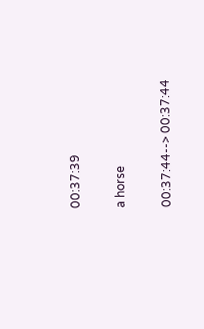00:37:39

a horse

00:37:44--> 00:37:44